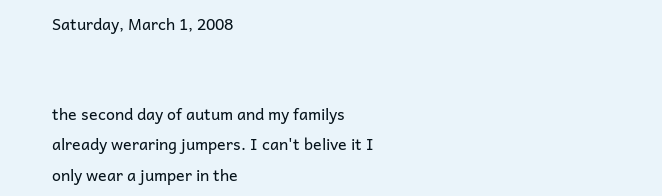Saturday, March 1, 2008


the second day of autum and my familys already weraring jumpers. I can't belive it I only wear a jumper in the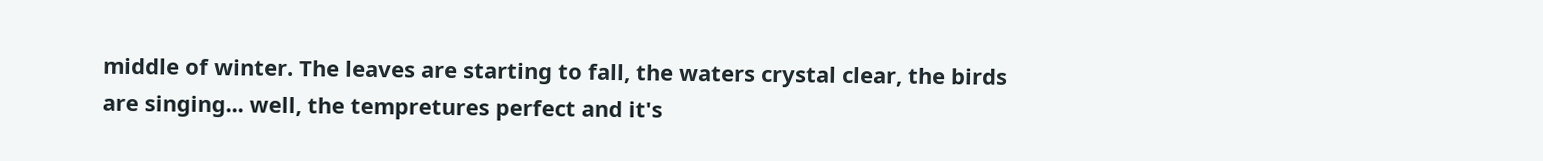middle of winter. The leaves are starting to fall, the waters crystal clear, the birds are singing... well, the tempretures perfect and it's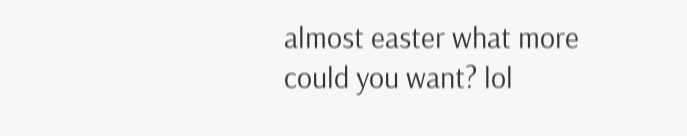almost easter what more could you want? lol